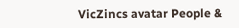VicZincs avatar People &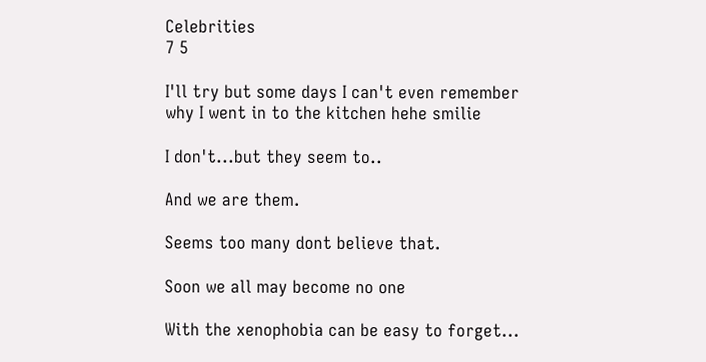Celebrities
7 5

I'll try but some days I can't even remember why I went in to the kitchen hehe smilie

I don't...but they seem to..

And we are them.

Seems too many dont believe that.

Soon we all may become no one

With the xenophobia can be easy to forget...